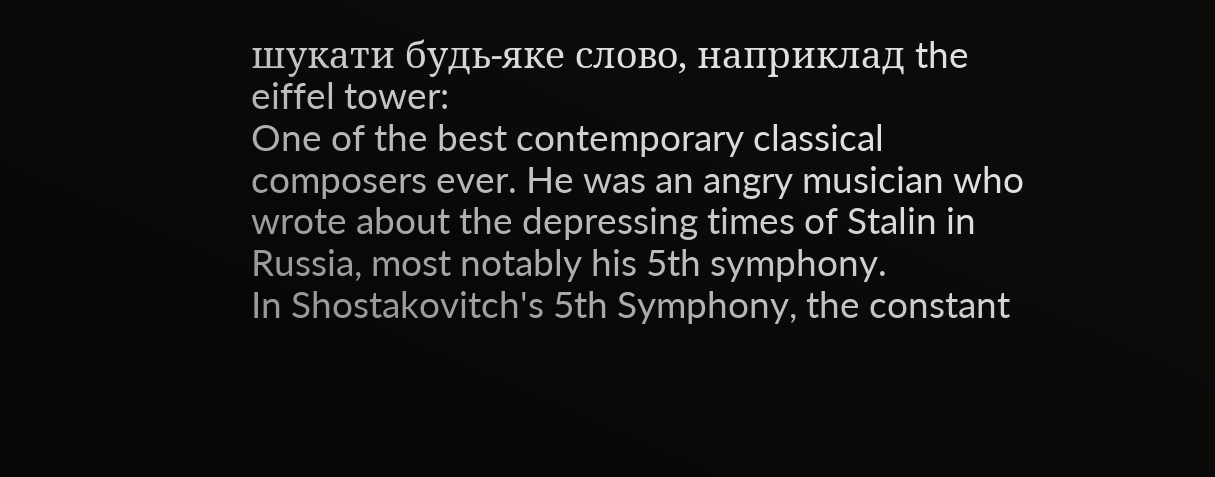шукати будь-яке слово, наприклад the eiffel tower:
One of the best contemporary classical composers ever. He was an angry musician who wrote about the depressing times of Stalin in Russia, most notably his 5th symphony.
In Shostakovitch's 5th Symphony, the constant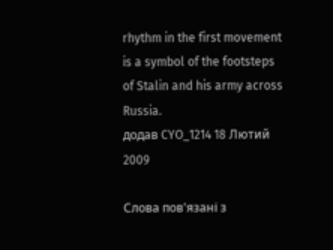rhythm in the first movement is a symbol of the footsteps of Stalin and his army across Russia.
додав CYO_1214 18 Лютий 2009

Слова пов'язані з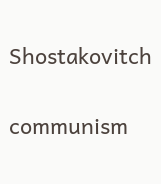Shostakovitch

communism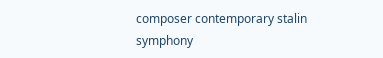composer contemporary stalin symphony